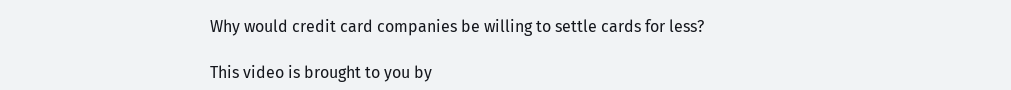Why would credit card companies be willing to settle cards for less?

This video is brought to you by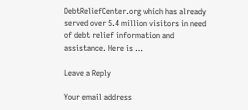DebtReliefCenter.org which has already served over 5.4 million visitors in need of debt relief information and assistance. Here is …

Leave a Reply

Your email address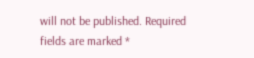will not be published. Required fields are marked *